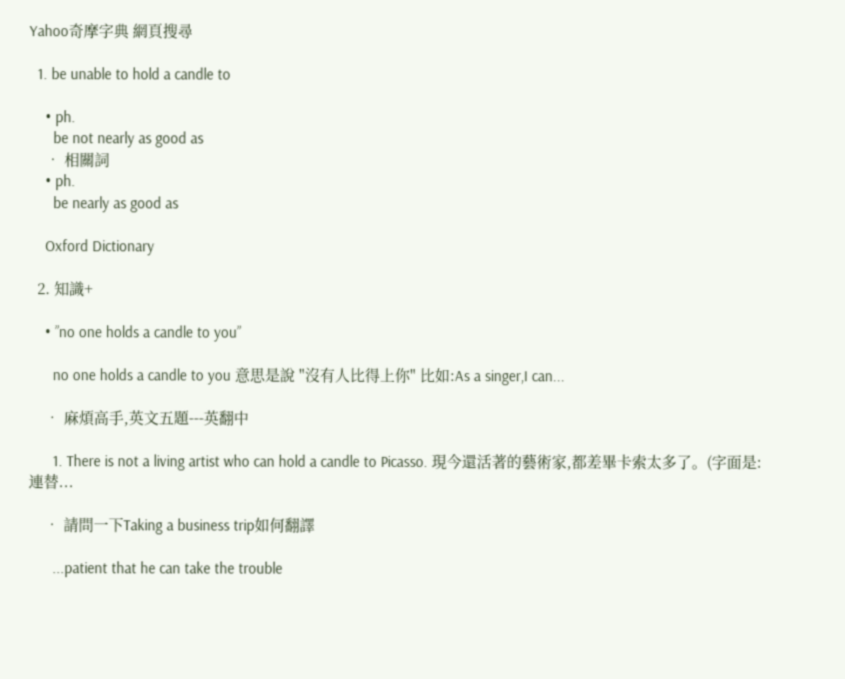Yahoo奇摩字典 網頁搜尋

  1. be unable to hold a candle to

    • ph.
      be not nearly as good as
    • 相關詞
    • ph.
      be nearly as good as

    Oxford Dictionary

  2. 知識+

    • ”no one holds a candle to you”

      no one holds a candle to you 意思是說 "沒有人比得上你" 比如:As a singer,I can...

    • 麻煩高手,英文五題---英翻中

      1. There is not a living artist who can hold a candle to Picasso. 現今還活著的藝術家,都差畢卡索太多了。(字面是:連替...

    • 請問一下Taking a business trip如何翻譯

      ...patient that he can take the trouble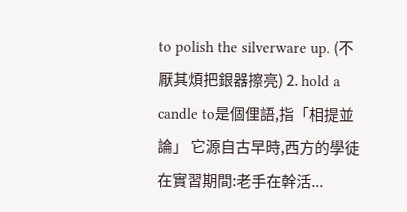to polish the silverware up. (不厭其煩把銀器擦亮) 2. hold a candle to是個俚語,指「相提並論」 它源自古早時,西方的學徒在實習期間:老手在幹活...